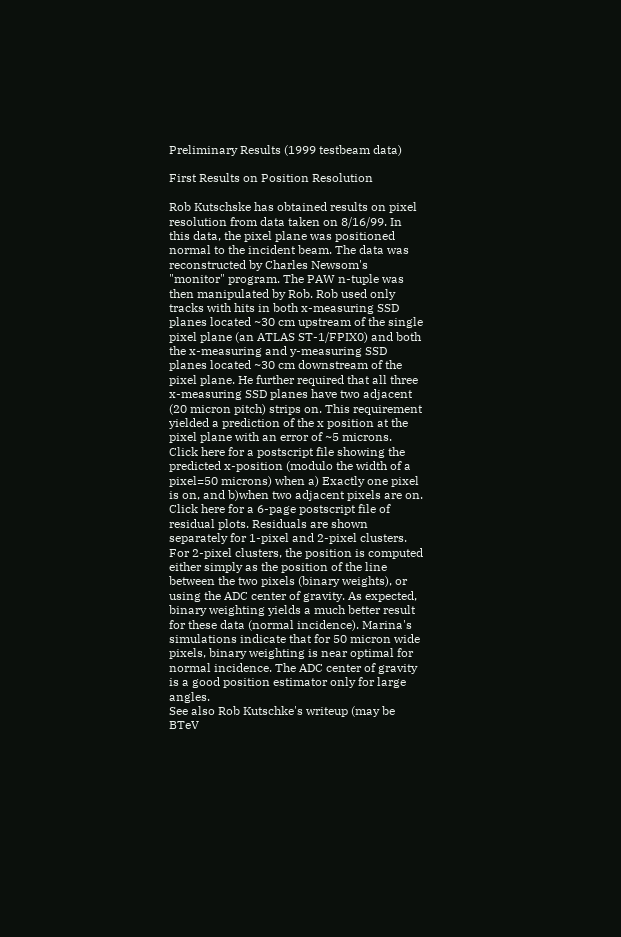Preliminary Results (1999 testbeam data)

First Results on Position Resolution

Rob Kutschske has obtained results on pixel resolution from data taken on 8/16/99. In this data, the pixel plane was positioned normal to the incident beam. The data was reconstructed by Charles Newsom's "monitor" program. The PAW n-tuple was then manipulated by Rob. Rob used only tracks with hits in both x-measuring SSD planes located ~30 cm upstream of the single pixel plane (an ATLAS ST-1/FPIX0) and both the x-measuring and y-measuring SSD planes located ~30 cm downstream of the pixel plane. He further required that all three x-measuring SSD planes have two adjacent (20 micron pitch) strips on. This requirement yielded a prediction of the x position at the pixel plane with an error of ~5 microns.
Click here for a postscript file showing the predicted x-position (modulo the width of a pixel=50 microns) when a) Exactly one pixel is on, and b)when two adjacent pixels are on.
Click here for a 6-page postscript file of residual plots. Residuals are shown separately for 1-pixel and 2-pixel clusters. For 2-pixel clusters, the position is computed either simply as the position of the line between the two pixels (binary weights), or using the ADC center of gravity. As expected, binary weighting yields a much better result for these data (normal incidence). Marina's simulations indicate that for 50 micron wide pixels, binary weighting is near optimal for normal incidence. The ADC center of gravity is a good position estimator only for large angles.
See also Rob Kutschke's writeup (may be BTeV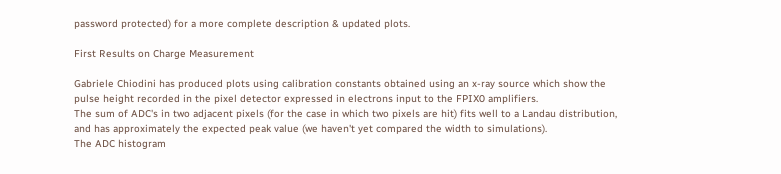password protected) for a more complete description & updated plots.

First Results on Charge Measurement

Gabriele Chiodini has produced plots using calibration constants obtained using an x-ray source which show the pulse height recorded in the pixel detector expressed in electrons input to the FPIX0 amplifiers.
The sum of ADC's in two adjacent pixels (for the case in which two pixels are hit) fits well to a Landau distribution, and has approximately the expected peak value (we haven't yet compared the width to simulations).
The ADC histogram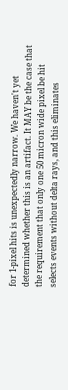for 1-pixel hits is unexpectedly narrow. We haven't yet determined whether this is an artifact. It MAY be the case that the requirement that only one 50 micron wide pixel be hit selects events without delta rays, and this eliminates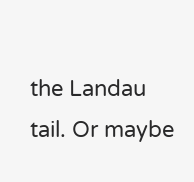the Landau tail. Or maybe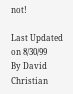not!

Last Updated on 8/30/99
By David Christian